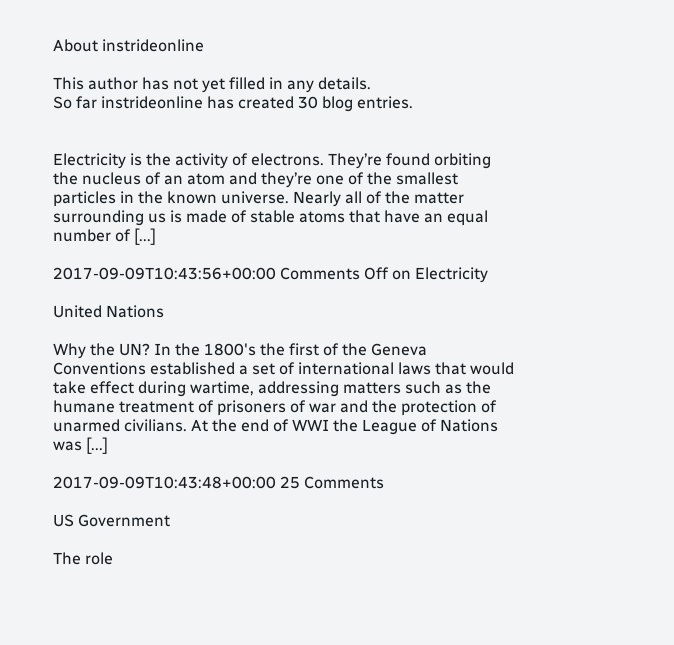About instrideonline

This author has not yet filled in any details.
So far instrideonline has created 30 blog entries.


Electricity is the activity of electrons. They’re found orbiting the nucleus of an atom and they’re one of the smallest particles in the known universe. Nearly all of the matter surrounding us is made of stable atoms that have an equal number of [...]

2017-09-09T10:43:56+00:00 Comments Off on Electricity

United Nations

Why the UN? In the 1800's the first of the Geneva Conventions established a set of international laws that would take effect during wartime, addressing matters such as the humane treatment of prisoners of war and the protection of unarmed civilians. At the end of WWI the League of Nations was [...]

2017-09-09T10:43:48+00:00 25 Comments

US Government

The role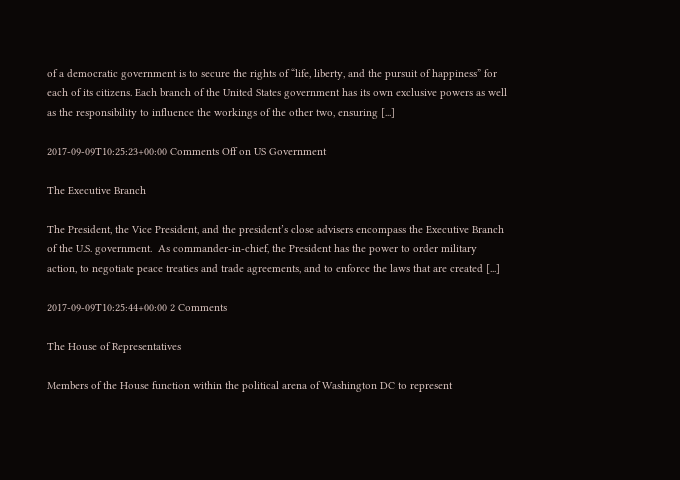of a democratic government is to secure the rights of “life, liberty, and the pursuit of happiness” for each of its citizens. Each branch of the United States government has its own exclusive powers as well as the responsibility to influence the workings of the other two, ensuring [...]

2017-09-09T10:25:23+00:00 Comments Off on US Government

The Executive Branch

The President, the Vice President, and the president’s close advisers encompass the Executive Branch of the U.S. government.  As commander-in-chief, the President has the power to order military action, to negotiate peace treaties and trade agreements, and to enforce the laws that are created [...]

2017-09-09T10:25:44+00:00 2 Comments

The House of Representatives

Members of the House function within the political arena of Washington DC to represent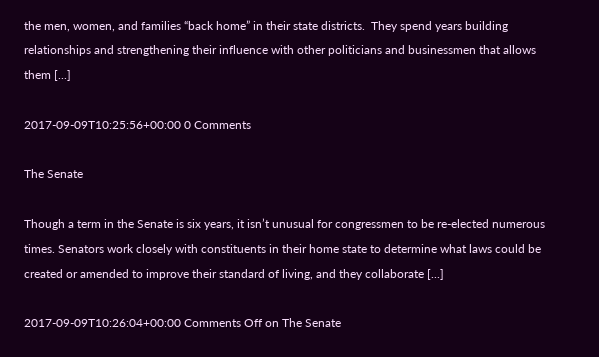the men, women, and families “back home” in their state districts.  They spend years building relationships and strengthening their influence with other politicians and businessmen that allows them [...]

2017-09-09T10:25:56+00:00 0 Comments

The Senate

Though a term in the Senate is six years, it isn’t unusual for congressmen to be re-elected numerous times. Senators work closely with constituents in their home state to determine what laws could be created or amended to improve their standard of living, and they collaborate [...]

2017-09-09T10:26:04+00:00 Comments Off on The Senate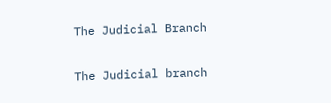The Judicial Branch

The Judicial branch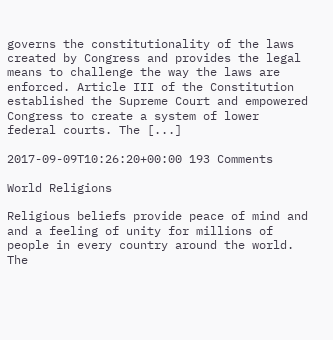governs the constitutionality of the laws created by Congress and provides the legal means to challenge the way the laws are enforced. Article III of the Constitution established the Supreme Court and empowered Congress to create a system of lower federal courts. The [...]

2017-09-09T10:26:20+00:00 193 Comments

World Religions

Religious beliefs provide peace of mind and and a feeling of unity for millions of people in every country around the world. The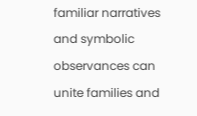familiar narratives and symbolic observances can unite families and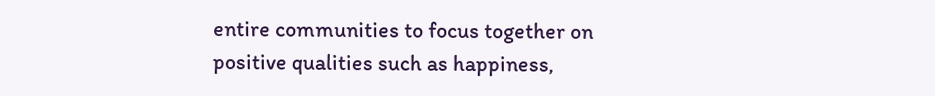entire communities to focus together on positive qualities such as happiness,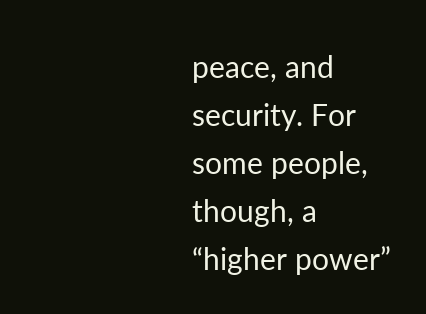peace, and security. For some people, though, a “higher power”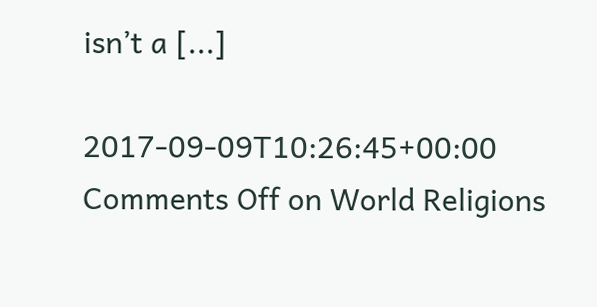isn’t a [...]

2017-09-09T10:26:45+00:00 Comments Off on World Religions